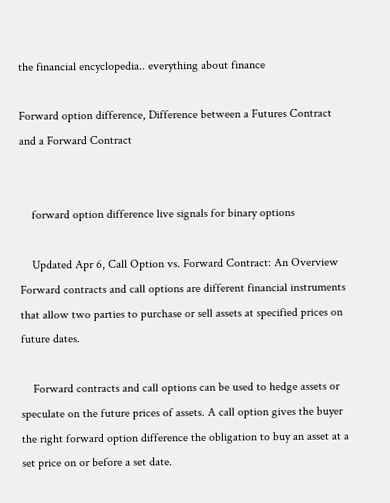the financial encyclopedia.. everything about finance

Forward option difference, Difference between a Futures Contract and a Forward Contract


    forward option difference live signals for binary options

    Updated Apr 6, Call Option vs. Forward Contract: An Overview Forward contracts and call options are different financial instruments that allow two parties to purchase or sell assets at specified prices on future dates.

    Forward contracts and call options can be used to hedge assets or speculate on the future prices of assets. A call option gives the buyer the right forward option difference the obligation to buy an asset at a set price on or before a set date.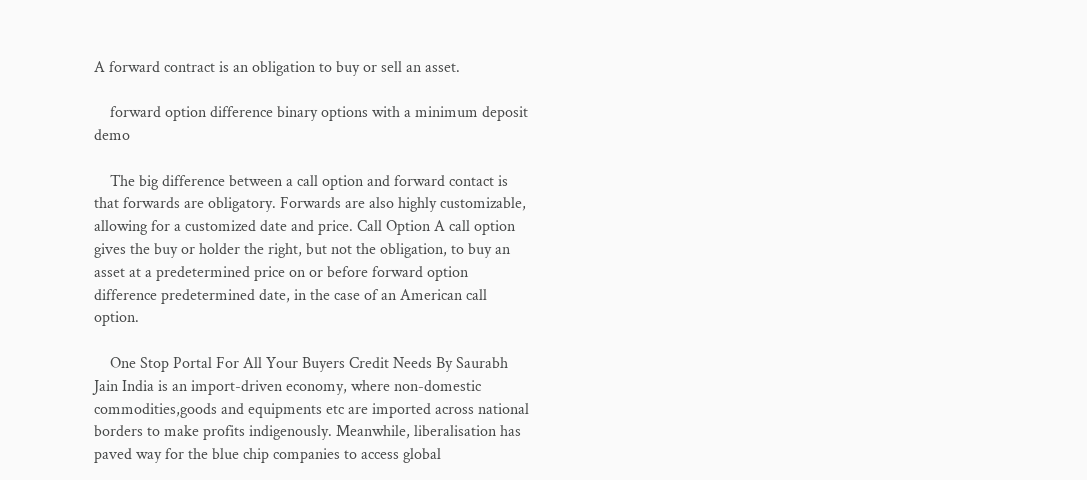A forward contract is an obligation to buy or sell an asset.

    forward option difference binary options with a minimum deposit demo

    The big difference between a call option and forward contact is that forwards are obligatory. Forwards are also highly customizable, allowing for a customized date and price. Call Option A call option gives the buy or holder the right, but not the obligation, to buy an asset at a predetermined price on or before forward option difference predetermined date, in the case of an American call option.

    One Stop Portal For All Your Buyers Credit Needs By Saurabh Jain India is an import-driven economy, where non-domestic commodities,goods and equipments etc are imported across national borders to make profits indigenously. Meanwhile, liberalisation has paved way for the blue chip companies to access global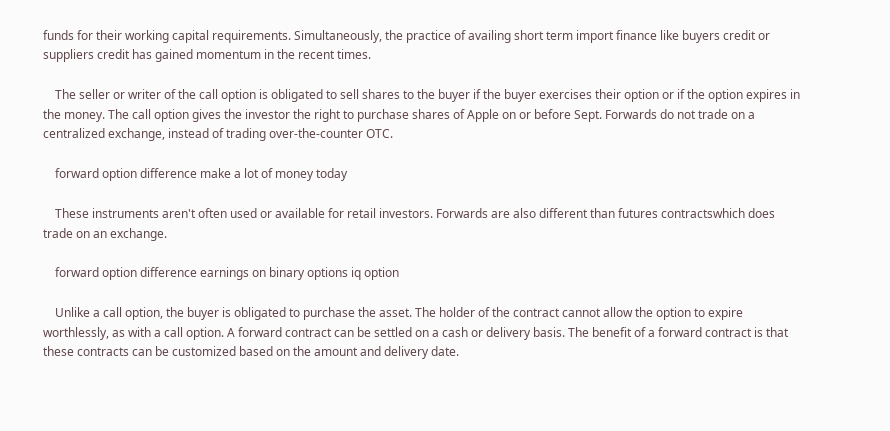funds for their working capital requirements. Simultaneously, the practice of availing short term import finance like buyers credit or suppliers credit has gained momentum in the recent times.

    The seller or writer of the call option is obligated to sell shares to the buyer if the buyer exercises their option or if the option expires in the money. The call option gives the investor the right to purchase shares of Apple on or before Sept. Forwards do not trade on a centralized exchange, instead of trading over-the-counter OTC.

    forward option difference make a lot of money today

    These instruments aren't often used or available for retail investors. Forwards are also different than futures contractswhich does trade on an exchange.

    forward option difference earnings on binary options iq option

    Unlike a call option, the buyer is obligated to purchase the asset. The holder of the contract cannot allow the option to expire worthlessly, as with a call option. A forward contract can be settled on a cash or delivery basis. The benefit of a forward contract is that these contracts can be customized based on the amount and delivery date.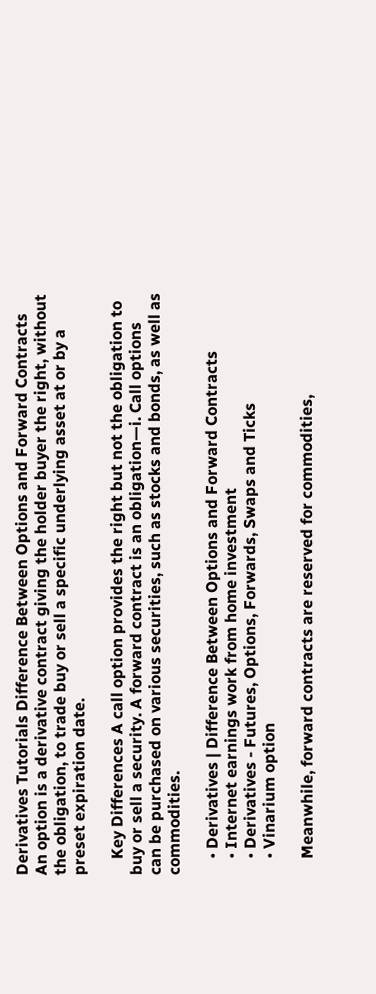Derivatives Tutorials Difference Between Options and Forward Contracts An option is a derivative contract giving the holder buyer the right, without the obligation, to trade buy or sell a specific underlying asset at or by a preset expiration date.

    Key Differences A call option provides the right but not the obligation to buy or sell a security. A forward contract is an obligation—i. Call options can be purchased on various securities, such as stocks and bonds, as well as commodities.

    • Derivatives | Difference Between Options and Forward Contracts
    • Internet earnings work from home investment
    • Derivatives - Futures, Options, Forwards, Swaps and Ticks
    • Vinarium option

    Meanwhile, forward contracts are reserved for commodities,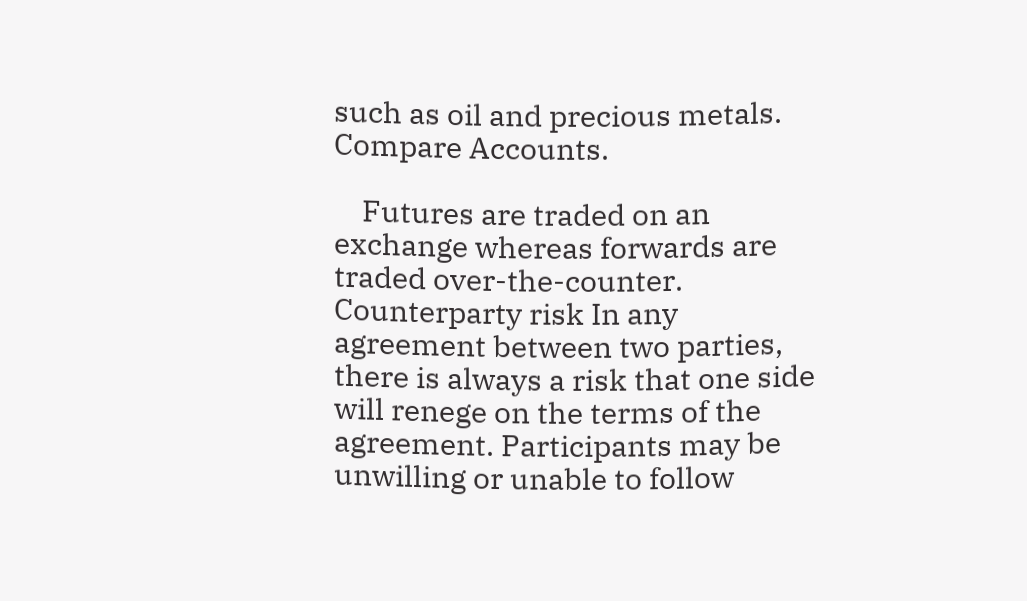such as oil and precious metals. Compare Accounts.

    Futures are traded on an exchange whereas forwards are traded over-the-counter. Counterparty risk In any agreement between two parties, there is always a risk that one side will renege on the terms of the agreement. Participants may be unwilling or unable to follow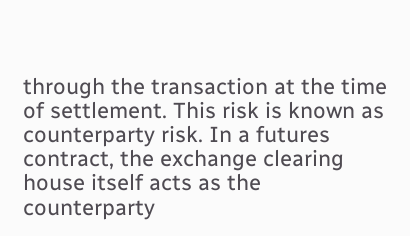through the transaction at the time of settlement. This risk is known as counterparty risk. In a futures contract, the exchange clearing house itself acts as the counterparty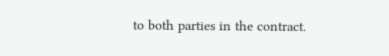to both parties in the contract.